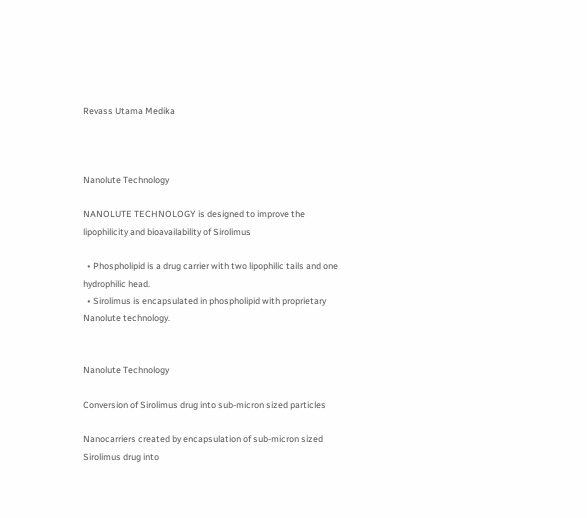Revass Utama Medika



Nanolute Technology

NANOLUTE TECHNOLOGY is designed to improve the lipophilicity and bioavailability of Sirolimus

  • Phospholipid is a drug carrier with two lipophilic tails and one hydrophilic head.
  • Sirolimus is encapsulated in phospholipid with proprietary Nanolute technology.


Nanolute Technology

Conversion of Sirolimus drug into sub-micron sized particles

Nanocarriers created by encapsulation of sub-micron sized
Sirolimus drug into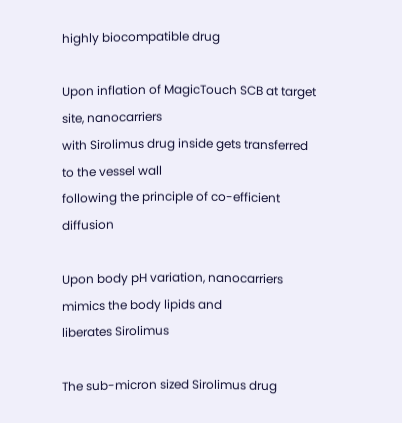highly biocompatible drug

Upon inflation of MagicTouch SCB at target site, nanocarriers
with Sirolimus drug inside gets transferred to the vessel wall
following the principle of co-efficient diffusion

Upon body pH variation, nanocarriers mimics the body lipids and
liberates Sirolimus

The sub-micron sized Sirolimus drug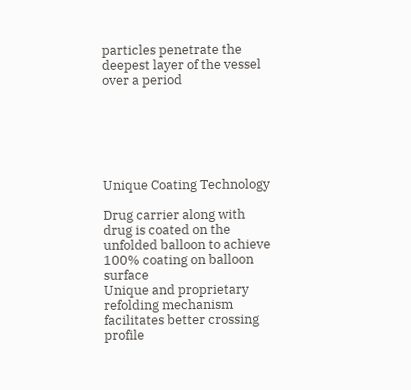particles penetrate the
deepest layer of the vessel over a period






Unique Coating Technology

Drug carrier along with drug is coated on the unfolded balloon to achieve 100% coating on balloon surface
Unique and proprietary refolding mechanism facilitates better crossing profile